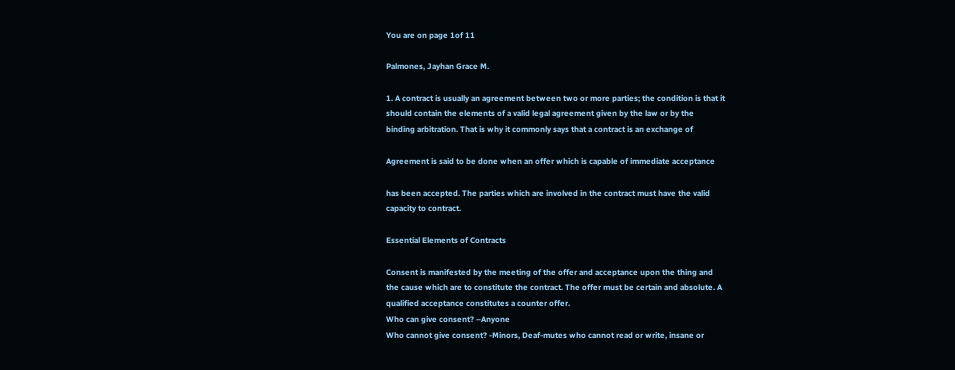You are on page 1of 11

Palmones, Jayhan Grace M.

1. A contract is usually an agreement between two or more parties; the condition is that it
should contain the elements of a valid legal agreement given by the law or by the
binding arbitration. That is why it commonly says that a contract is an exchange of

Agreement is said to be done when an offer which is capable of immediate acceptance

has been accepted. The parties which are involved in the contract must have the valid
capacity to contract.

Essential Elements of Contracts

Consent is manifested by the meeting of the offer and acceptance upon the thing and
the cause which are to constitute the contract. The offer must be certain and absolute. A
qualified acceptance constitutes a counter offer.
Who can give consent? –Anyone
Who cannot give consent? -Minors, Deaf-mutes who cannot read or write, insane or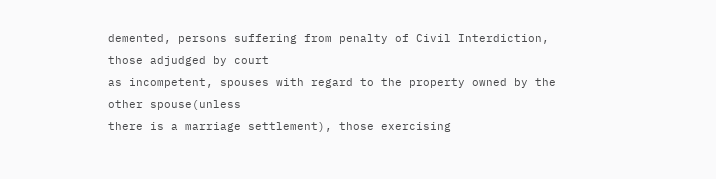demented, persons suffering from penalty of Civil Interdiction, those adjudged by court
as incompetent, spouses with regard to the property owned by the other spouse(unless
there is a marriage settlement), those exercising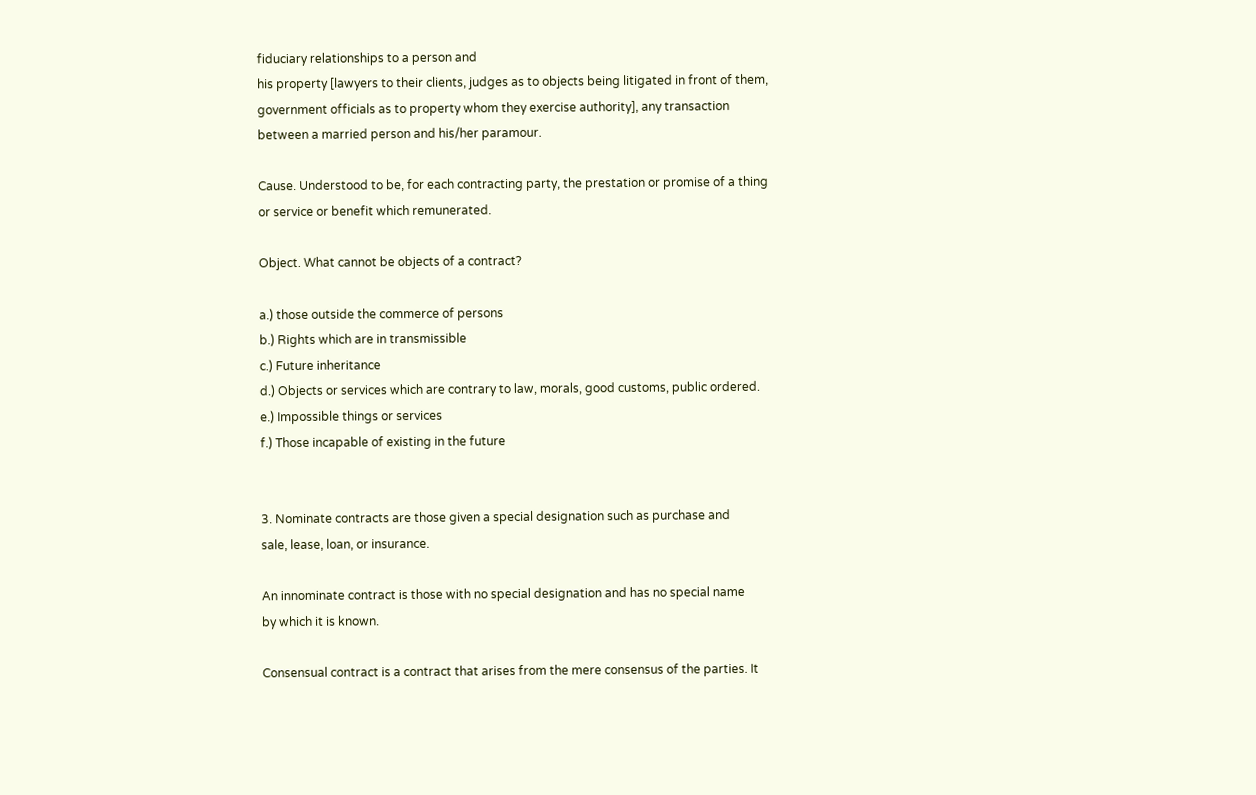fiduciary relationships to a person and
his property [lawyers to their clients, judges as to objects being litigated in front of them,
government officials as to property whom they exercise authority], any transaction
between a married person and his/her paramour.

Cause. Understood to be, for each contracting party, the prestation or promise of a thing
or service or benefit which remunerated.

Object. What cannot be objects of a contract?

a.) those outside the commerce of persons
b.) Rights which are in transmissible
c.) Future inheritance
d.) Objects or services which are contrary to law, morals, good customs, public ordered.
e.) Impossible things or services
f.) Those incapable of existing in the future


3. Nominate contracts are those given a special designation such as purchase and
sale, lease, loan, or insurance.

An innominate contract is those with no special designation and has no special name
by which it is known.

Consensual contract is a contract that arises from the mere consensus of the parties. It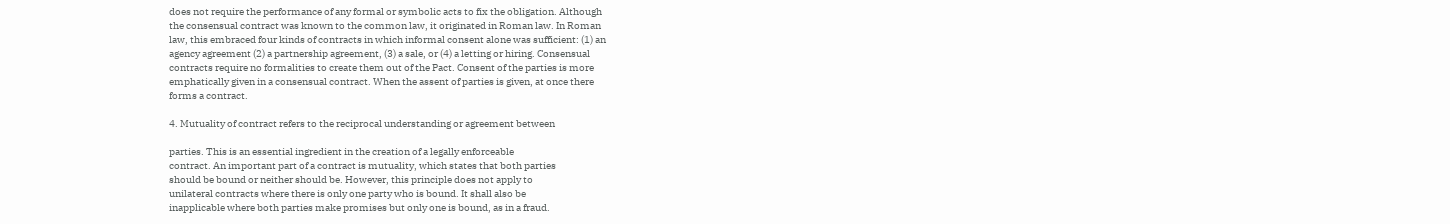does not require the performance of any formal or symbolic acts to fix the obligation. Although
the consensual contract was known to the common law, it originated in Roman law. In Roman
law, this embraced four kinds of contracts in which informal consent alone was sufficient: (1) an
agency agreement (2) a partnership agreement, (3) a sale, or (4) a letting or hiring. Consensual
contracts require no formalities to create them out of the Pact. Consent of the parties is more
emphatically given in a consensual contract. When the assent of parties is given, at once there
forms a contract.

4. Mutuality of contract refers to the reciprocal understanding or agreement between

parties. This is an essential ingredient in the creation of a legally enforceable
contract. An important part of a contract is mutuality, which states that both parties
should be bound or neither should be. However, this principle does not apply to
unilateral contracts where there is only one party who is bound. It shall also be
inapplicable where both parties make promises but only one is bound, as in a fraud.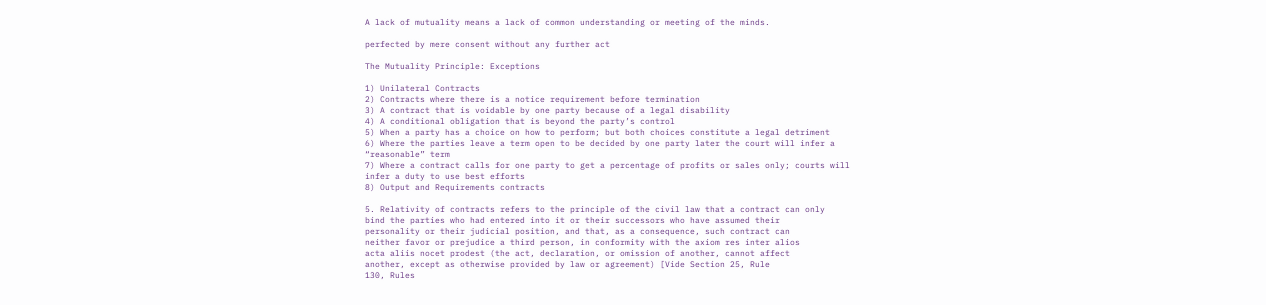A lack of mutuality means a lack of common understanding or meeting of the minds.

perfected by mere consent without any further act

The Mutuality Principle: Exceptions

1) Unilateral Contracts
2) Contracts where there is a notice requirement before termination
3) A contract that is voidable by one party because of a legal disability
4) A conditional obligation that is beyond the party’s control
5) When a party has a choice on how to perform; but both choices constitute a legal detriment
6) Where the parties leave a term open to be decided by one party later the court will infer a
“reasonable” term
7) Where a contract calls for one party to get a percentage of profits or sales only; courts will
infer a duty to use best efforts
8) Output and Requirements contracts

5. Relativity of contracts refers to the principle of the civil law that a contract can only
bind the parties who had entered into it or their successors who have assumed their
personality or their judicial position, and that, as a consequence, such contract can
neither favor or prejudice a third person, in conformity with the axiom res inter alios
acta aliis nocet prodest (the act, declaration, or omission of another, cannot affect
another, except as otherwise provided by law or agreement) [Vide Section 25, Rule
130, Rules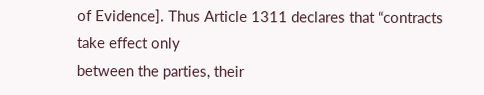of Evidence]. Thus Article 1311 declares that “contracts take effect only
between the parties, their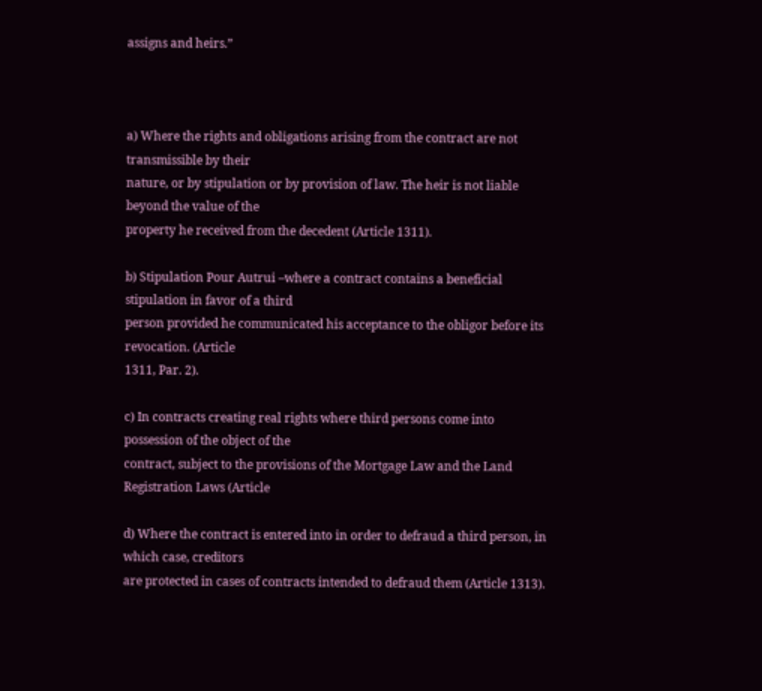assigns and heirs.”



a) Where the rights and obligations arising from the contract are not transmissible by their
nature, or by stipulation or by provision of law. The heir is not liable beyond the value of the
property he received from the decedent (Article 1311).

b) Stipulation Pour Autrui –where a contract contains a beneficial stipulation in favor of a third
person provided he communicated his acceptance to the obligor before its revocation. (Article
1311, Par. 2).

c) In contracts creating real rights where third persons come into possession of the object of the
contract, subject to the provisions of the Mortgage Law and the Land Registration Laws (Article

d) Where the contract is entered into in order to defraud a third person, in which case, creditors
are protected in cases of contracts intended to defraud them (Article 1313).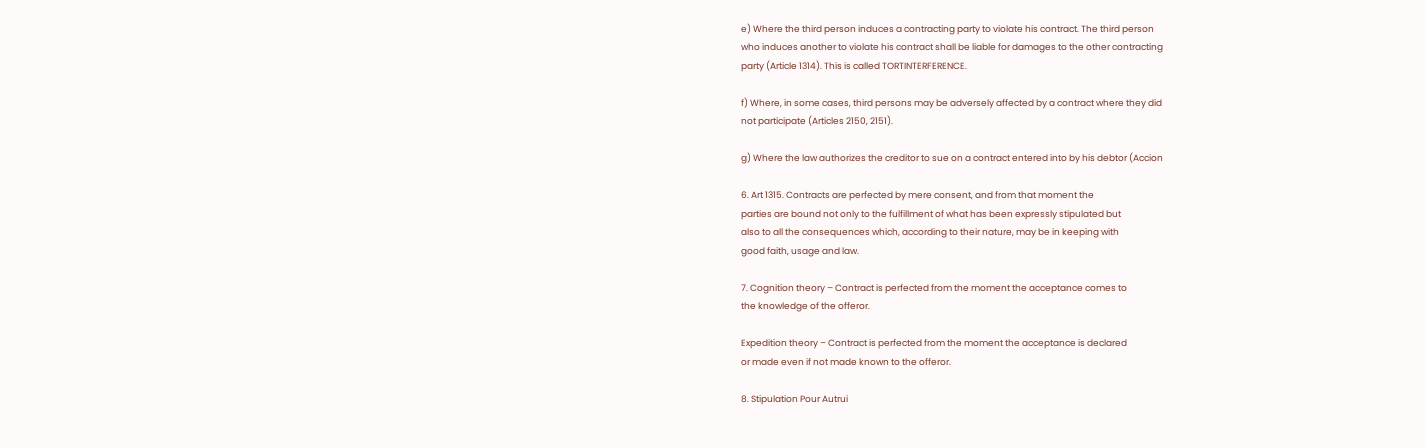e) Where the third person induces a contracting party to violate his contract. The third person
who induces another to violate his contract shall be liable for damages to the other contracting
party (Article 1314). This is called TORTINTERFERENCE.

f) Where, in some cases, third persons may be adversely affected by a contract where they did
not participate (Articles 2150, 2151).

g) Where the law authorizes the creditor to sue on a contract entered into by his debtor (Accion

6. Art 1315. Contracts are perfected by mere consent, and from that moment the
parties are bound not only to the fulfillment of what has been expressly stipulated but
also to all the consequences which, according to their nature, may be in keeping with
good faith, usage and law.

7. Cognition theory – Contract is perfected from the moment the acceptance comes to
the knowledge of the offeror.

Expedition theory – Contract is perfected from the moment the acceptance is declared
or made even if not made known to the offeror.

8. Stipulation Pour Autrui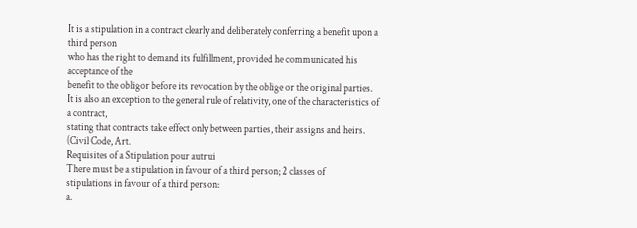It is a stipulation in a contract clearly and deliberately conferring a benefit upon a third person
who has the right to demand its fulfillment, provided he communicated his acceptance of the
benefit to the obligor before its revocation by the oblige or the original parties.
It is also an exception to the general rule of relativity, one of the characteristics of a contract,
stating that contracts take effect only between parties, their assigns and heirs. (Civil Code, Art.
Requisites of a Stipulation pour autrui
There must be a stipulation in favour of a third person; 2 classes of
stipulations in favour of a third person:
a.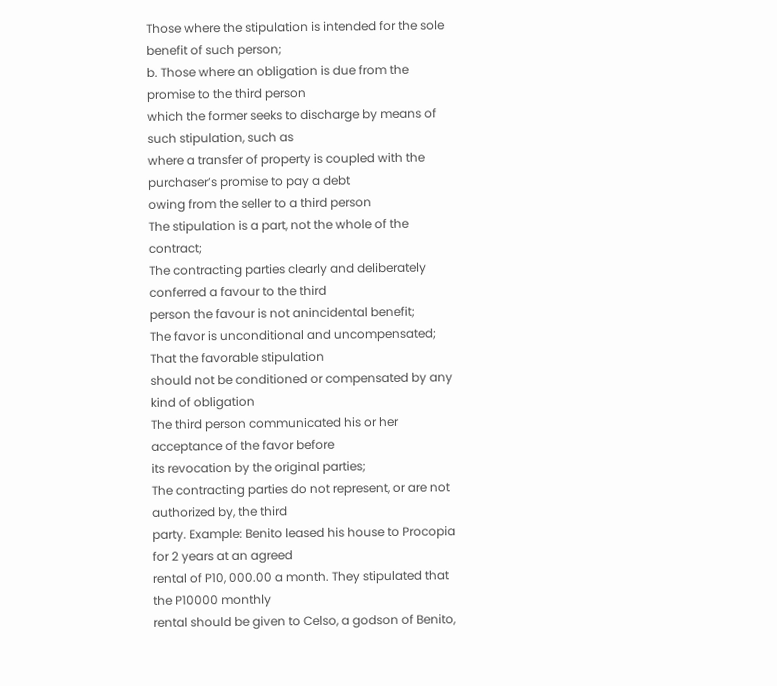Those where the stipulation is intended for the sole benefit of such person;
b. Those where an obligation is due from the promise to the third person
which the former seeks to discharge by means of such stipulation, such as
where a transfer of property is coupled with the purchaser’s promise to pay a debt
owing from the seller to a third person
The stipulation is a part, not the whole of the contract;
The contracting parties clearly and deliberately conferred a favour to the third
person the favour is not anincidental benefit;
The favor is unconditional and uncompensated; That the favorable stipulation
should not be conditioned or compensated by any kind of obligation
The third person communicated his or her acceptance of the favor before
its revocation by the original parties;
The contracting parties do not represent, or are not authorized by, the third
party. Example: Benito leased his house to Procopia for 2 years at an agreed
rental of P10, 000.00 a month. They stipulated that the P10000 monthly
rental should be given to Celso, a godson of Benito,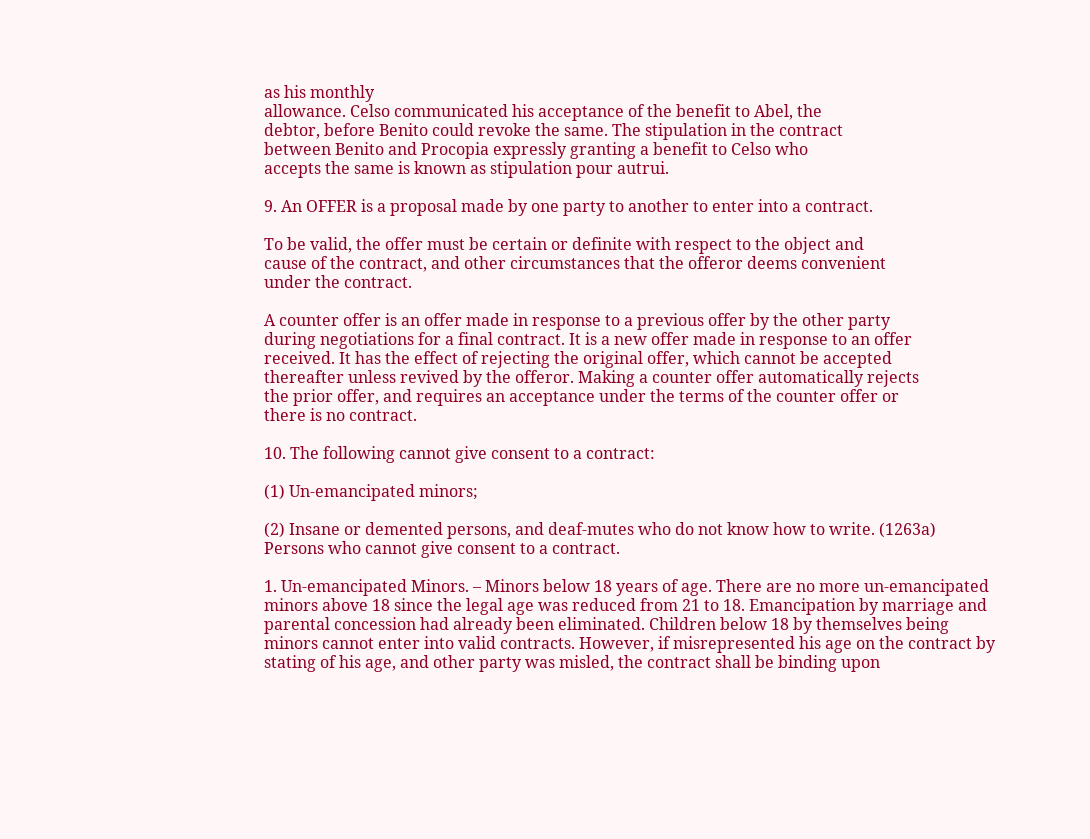as his monthly
allowance. Celso communicated his acceptance of the benefit to Abel, the
debtor, before Benito could revoke the same. The stipulation in the contract
between Benito and Procopia expressly granting a benefit to Celso who
accepts the same is known as stipulation pour autrui.

9. An OFFER is a proposal made by one party to another to enter into a contract.

To be valid, the offer must be certain or definite with respect to the object and
cause of the contract, and other circumstances that the offeror deems convenient
under the contract.

A counter offer is an offer made in response to a previous offer by the other party
during negotiations for a final contract. It is a new offer made in response to an offer
received. It has the effect of rejecting the original offer, which cannot be accepted
thereafter unless revived by the offeror. Making a counter offer automatically rejects
the prior offer, and requires an acceptance under the terms of the counter offer or
there is no contract.

10. The following cannot give consent to a contract:

(1) Un-emancipated minors;

(2) Insane or demented persons, and deaf-mutes who do not know how to write. (1263a)
Persons who cannot give consent to a contract.

1. Un-emancipated Minors. – Minors below 18 years of age. There are no more un-emancipated
minors above 18 since the legal age was reduced from 21 to 18. Emancipation by marriage and
parental concession had already been eliminated. Children below 18 by themselves being
minors cannot enter into valid contracts. However, if misrepresented his age on the contract by
stating of his age, and other party was misled, the contract shall be binding upon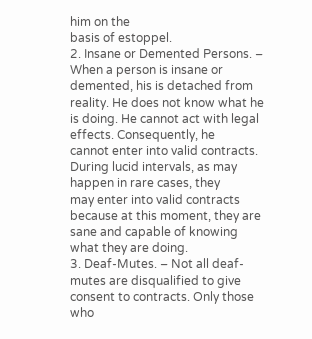him on the
basis of estoppel.
2. Insane or Demented Persons. – When a person is insane or demented, his is detached from
reality. He does not know what he is doing. He cannot act with legal effects. Consequently, he
cannot enter into valid contracts. During lucid intervals, as may happen in rare cases, they
may enter into valid contracts because at this moment, they are sane and capable of knowing
what they are doing.
3. Deaf-Mutes. – Not all deaf-mutes are disqualified to give consent to contracts. Only those who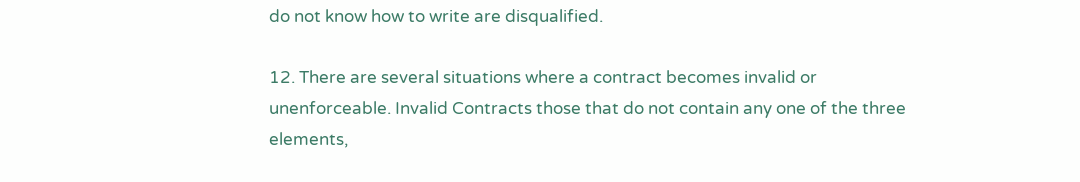do not know how to write are disqualified.

12. There are several situations where a contract becomes invalid or
unenforceable. Invalid Contracts those that do not contain any one of the three
elements,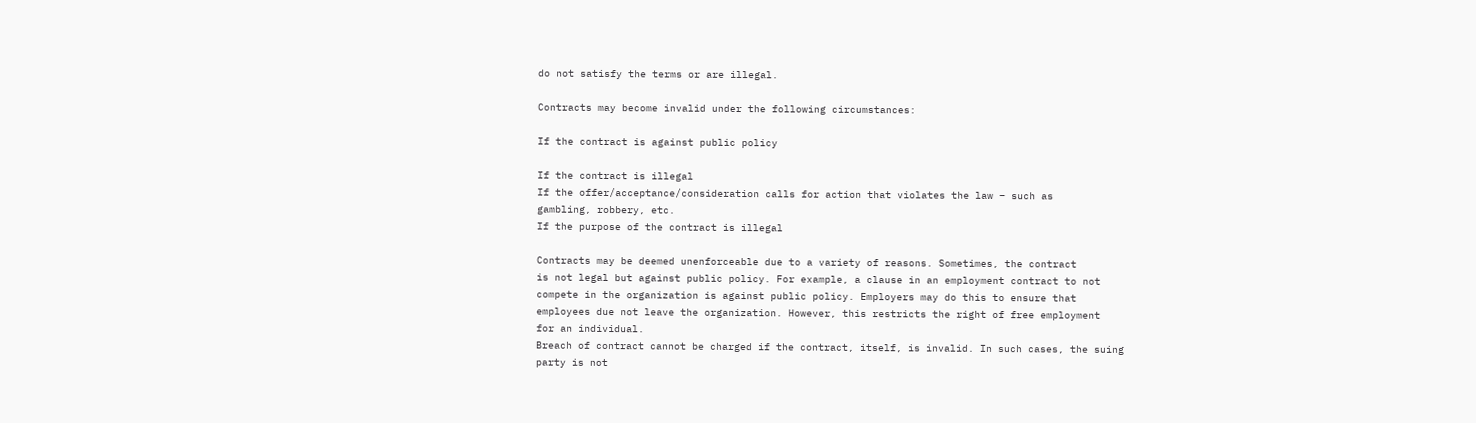do not satisfy the terms or are illegal.

Contracts may become invalid under the following circumstances:

If the contract is against public policy

If the contract is illegal
If the offer/acceptance/consideration calls for action that violates the law – such as
gambling, robbery, etc.
If the purpose of the contract is illegal

Contracts may be deemed unenforceable due to a variety of reasons. Sometimes, the contract
is not legal but against public policy. For example, a clause in an employment contract to not
compete in the organization is against public policy. Employers may do this to ensure that
employees due not leave the organization. However, this restricts the right of free employment
for an individual.
Breach of contract cannot be charged if the contract, itself, is invalid. In such cases, the suing
party is not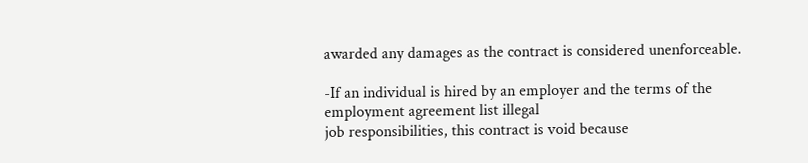awarded any damages as the contract is considered unenforceable.

-If an individual is hired by an employer and the terms of the employment agreement list illegal
job responsibilities, this contract is void because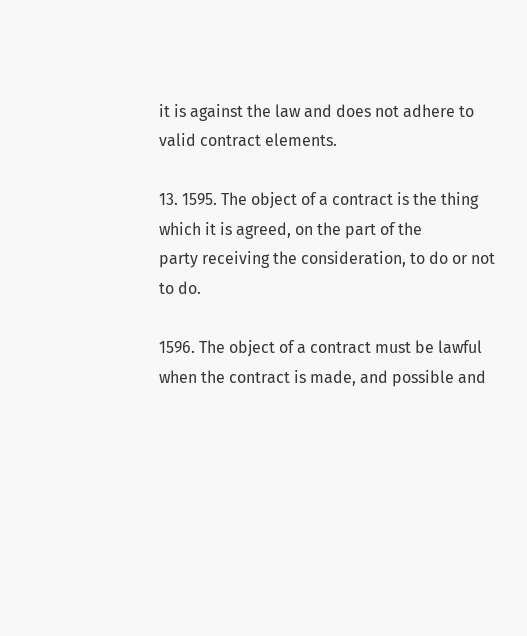it is against the law and does not adhere to
valid contract elements.

13. 1595. The object of a contract is the thing which it is agreed, on the part of the
party receiving the consideration, to do or not to do.

1596. The object of a contract must be lawful when the contract is made, and possible and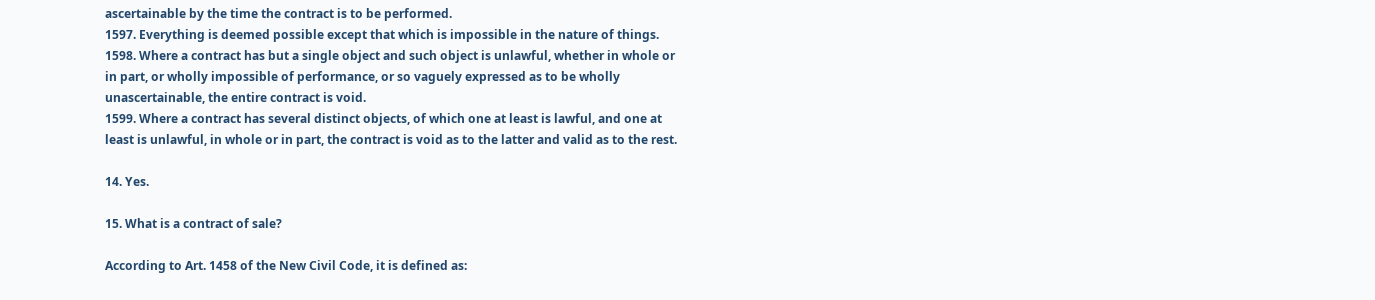ascertainable by the time the contract is to be performed.
1597. Everything is deemed possible except that which is impossible in the nature of things.
1598. Where a contract has but a single object and such object is unlawful, whether in whole or
in part, or wholly impossible of performance, or so vaguely expressed as to be wholly
unascertainable, the entire contract is void.
1599. Where a contract has several distinct objects, of which one at least is lawful, and one at
least is unlawful, in whole or in part, the contract is void as to the latter and valid as to the rest.

14. Yes.

15. What is a contract of sale?

According to Art. 1458 of the New Civil Code, it is defined as: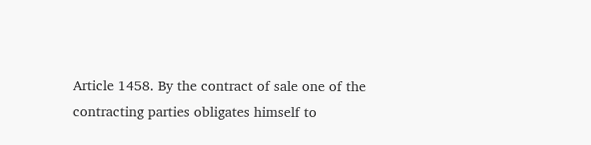Article 1458. By the contract of sale one of the contracting parties obligates himself to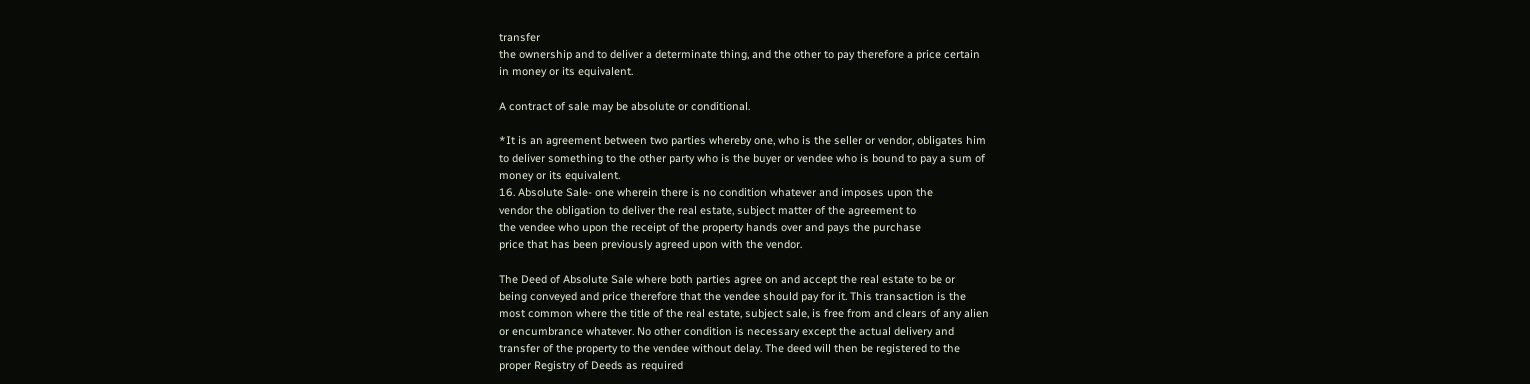transfer
the ownership and to deliver a determinate thing, and the other to pay therefore a price certain
in money or its equivalent.

A contract of sale may be absolute or conditional.

*It is an agreement between two parties whereby one, who is the seller or vendor, obligates him
to deliver something to the other party who is the buyer or vendee who is bound to pay a sum of
money or its equivalent.
16. Absolute Sale- one wherein there is no condition whatever and imposes upon the
vendor the obligation to deliver the real estate, subject matter of the agreement to
the vendee who upon the receipt of the property hands over and pays the purchase
price that has been previously agreed upon with the vendor.

The Deed of Absolute Sale where both parties agree on and accept the real estate to be or
being conveyed and price therefore that the vendee should pay for it. This transaction is the
most common where the title of the real estate, subject sale, is free from and clears of any alien
or encumbrance whatever. No other condition is necessary except the actual delivery and
transfer of the property to the vendee without delay. The deed will then be registered to the
proper Registry of Deeds as required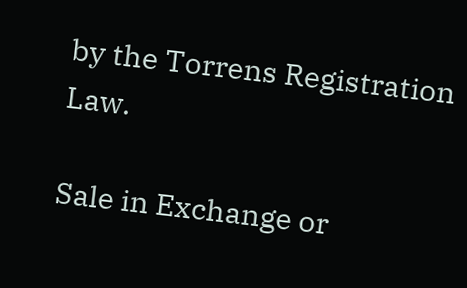by the Torrens Registration Law.

Sale in Exchange or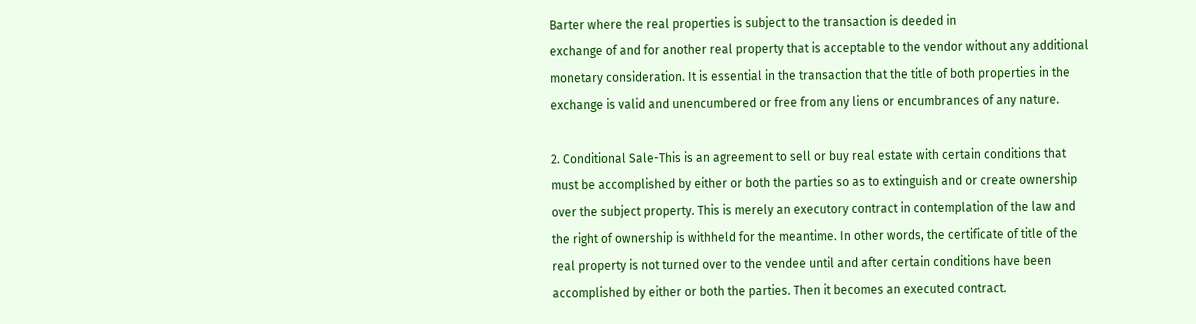Barter where the real properties is subject to the transaction is deeded in
exchange of and for another real property that is acceptable to the vendor without any additional
monetary consideration. It is essential in the transaction that the title of both properties in the
exchange is valid and unencumbered or free from any liens or encumbrances of any nature.

2. Conditional Sale-This is an agreement to sell or buy real estate with certain conditions that
must be accomplished by either or both the parties so as to extinguish and or create ownership
over the subject property. This is merely an executory contract in contemplation of the law and
the right of ownership is withheld for the meantime. In other words, the certificate of title of the
real property is not turned over to the vendee until and after certain conditions have been
accomplished by either or both the parties. Then it becomes an executed contract.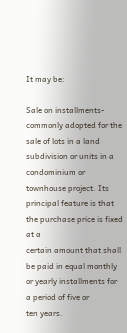It may be:

Sale on installments- commonly adopted for the sale of lots in a land subdivision or units in a
condominium or townhouse project. Its principal feature is that the purchase price is fixed at a
certain amount that shall be paid in equal monthly or yearly installments for a period of five or
ten years.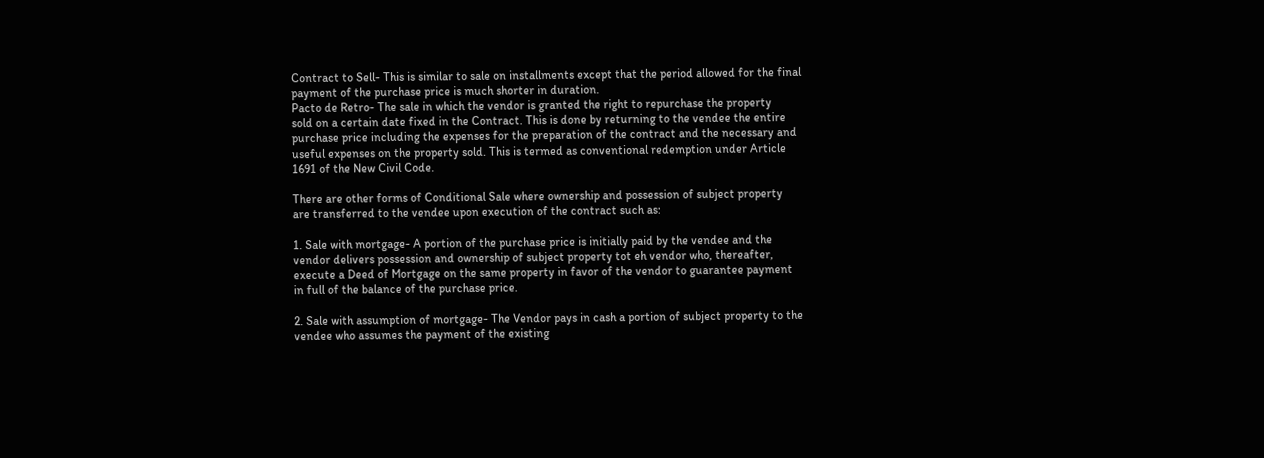Contract to Sell- This is similar to sale on installments except that the period allowed for the final
payment of the purchase price is much shorter in duration.
Pacto de Retro- The sale in which the vendor is granted the right to repurchase the property
sold on a certain date fixed in the Contract. This is done by returning to the vendee the entire
purchase price including the expenses for the preparation of the contract and the necessary and
useful expenses on the property sold. This is termed as conventional redemption under Article
1691 of the New Civil Code.

There are other forms of Conditional Sale where ownership and possession of subject property
are transferred to the vendee upon execution of the contract such as:

1. Sale with mortgage- A portion of the purchase price is initially paid by the vendee and the
vendor delivers possession and ownership of subject property tot eh vendor who, thereafter,
execute a Deed of Mortgage on the same property in favor of the vendor to guarantee payment
in full of the balance of the purchase price.

2. Sale with assumption of mortgage- The Vendor pays in cash a portion of subject property to the
vendee who assumes the payment of the existing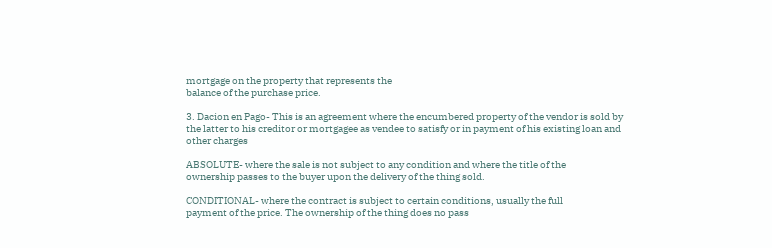mortgage on the property that represents the
balance of the purchase price.

3. Dacion en Pago- This is an agreement where the encumbered property of the vendor is sold by
the latter to his creditor or mortgagee as vendee to satisfy or in payment of his existing loan and
other charges

ABSOLUTE- where the sale is not subject to any condition and where the title of the
ownership passes to the buyer upon the delivery of the thing sold.

CONDITIONAL- where the contract is subject to certain conditions, usually the full
payment of the price. The ownership of the thing does no pass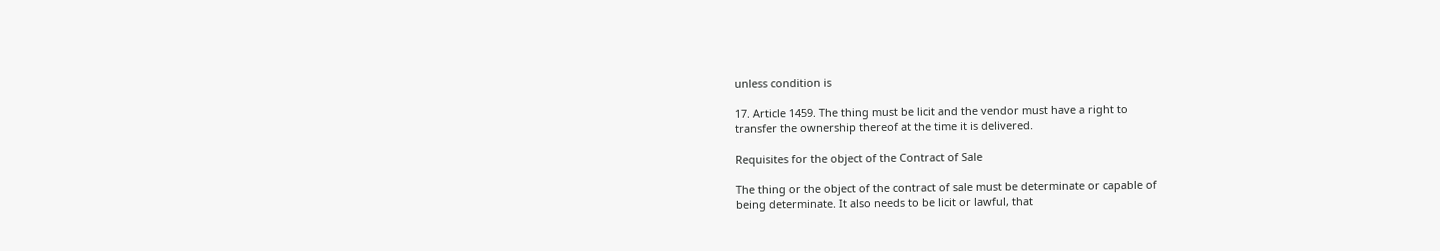unless condition is

17. Article 1459. The thing must be licit and the vendor must have a right to
transfer the ownership thereof at the time it is delivered.

Requisites for the object of the Contract of Sale

The thing or the object of the contract of sale must be determinate or capable of
being determinate. It also needs to be licit or lawful, that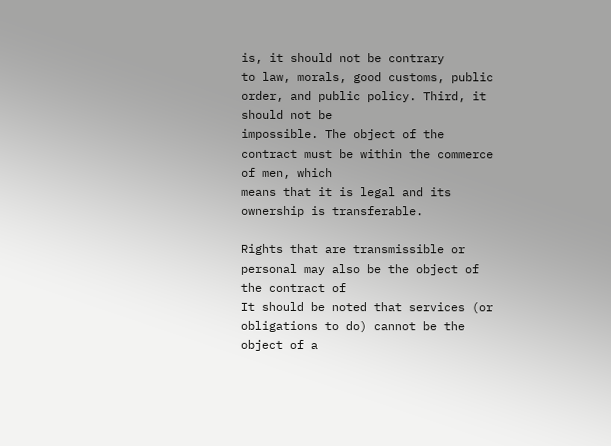is, it should not be contrary
to law, morals, good customs, public order, and public policy. Third, it should not be
impossible. The object of the contract must be within the commerce of men, which
means that it is legal and its ownership is transferable.

Rights that are transmissible or personal may also be the object of the contract of
It should be noted that services (or obligations to do) cannot be the object of a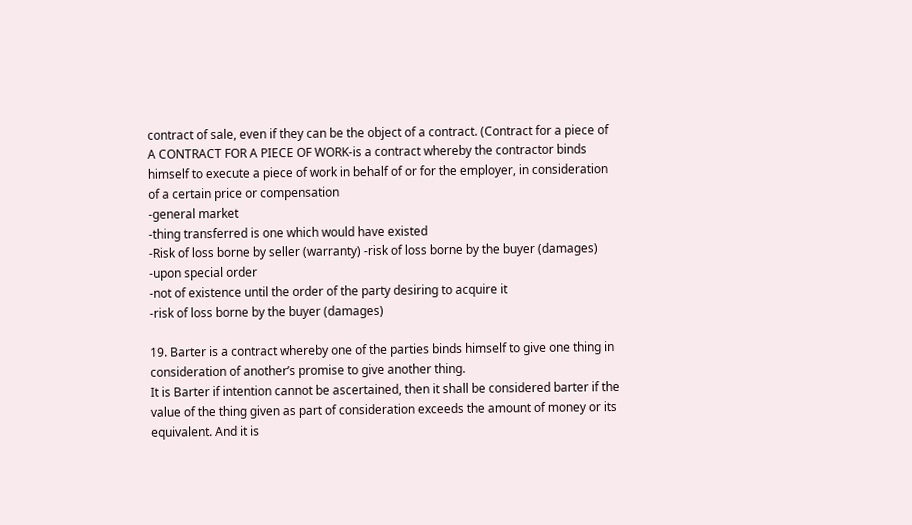contract of sale, even if they can be the object of a contract. (Contract for a piece of
A CONTRACT FOR A PIECE OF WORK-is a contract whereby the contractor binds
himself to execute a piece of work in behalf of or for the employer, in consideration
of a certain price or compensation
-general market
-thing transferred is one which would have existed
-Risk of loss borne by seller (warranty) -risk of loss borne by the buyer (damages)
-upon special order
-not of existence until the order of the party desiring to acquire it
-risk of loss borne by the buyer (damages)

19. Barter is a contract whereby one of the parties binds himself to give one thing in
consideration of another’s promise to give another thing.
It is Barter if intention cannot be ascertained, then it shall be considered barter if the
value of the thing given as part of consideration exceeds the amount of money or its
equivalent. And it is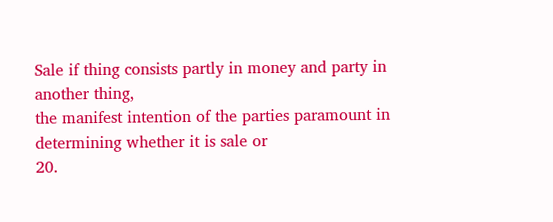Sale if thing consists partly in money and party in another thing,
the manifest intention of the parties paramount in determining whether it is sale or
20.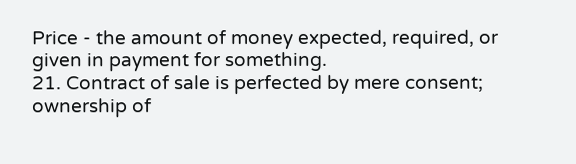Price - the amount of money expected, required, or given in payment for something.
21. Contract of sale is perfected by mere consent; ownership of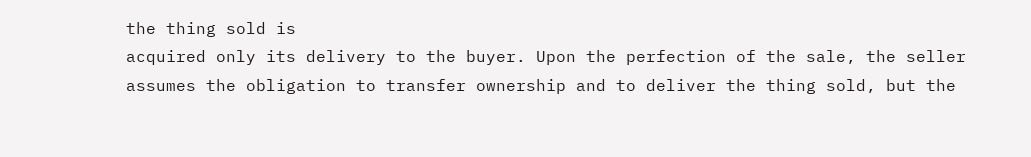the thing sold is
acquired only its delivery to the buyer. Upon the perfection of the sale, the seller
assumes the obligation to transfer ownership and to deliver the thing sold, but the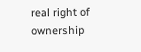real right of ownership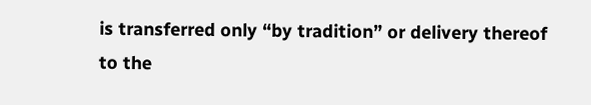is transferred only “by tradition” or delivery thereof to the